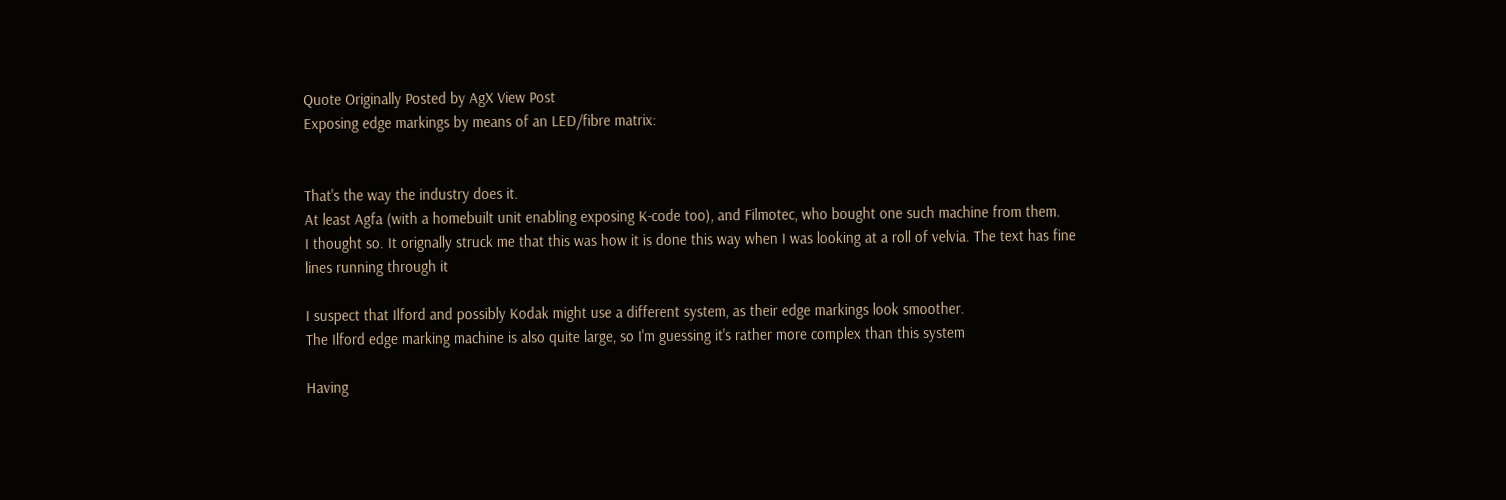Quote Originally Posted by AgX View Post
Exposing edge markings by means of an LED/fibre matrix:


That's the way the industry does it.
At least Agfa (with a homebuilt unit enabling exposing K-code too), and Filmotec, who bought one such machine from them.
I thought so. It orignally struck me that this was how it is done this way when I was looking at a roll of velvia. The text has fine lines running through it

I suspect that Ilford and possibly Kodak might use a different system, as their edge markings look smoother.
The Ilford edge marking machine is also quite large, so I'm guessing it's rather more complex than this system

Having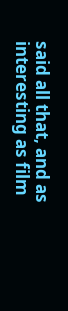said all that, and as interesting as film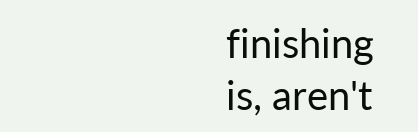finishing is, aren't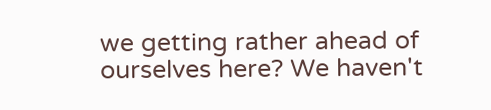we getting rather ahead of ourselves here? We haven't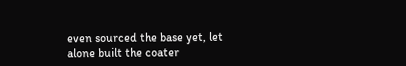even sourced the base yet, let alone built the coater